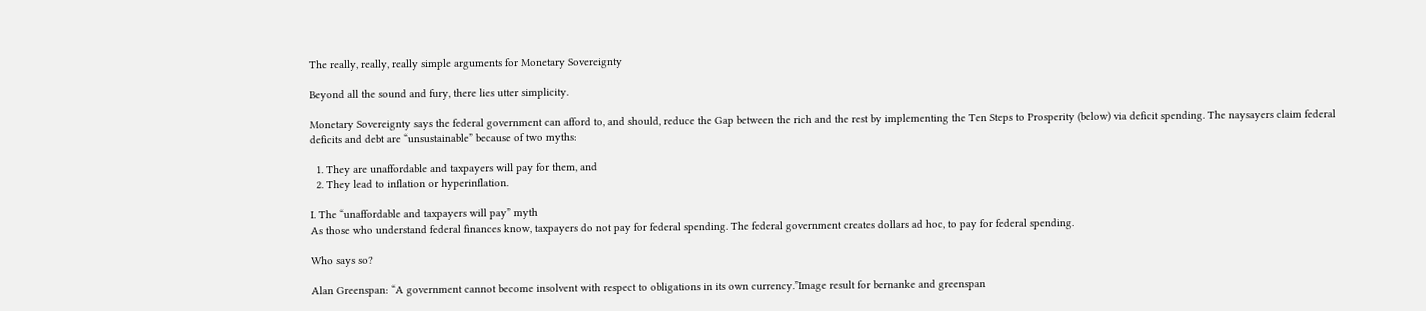The really, really, really simple arguments for Monetary Sovereignty

Beyond all the sound and fury, there lies utter simplicity.

Monetary Sovereignty says the federal government can afford to, and should, reduce the Gap between the rich and the rest by implementing the Ten Steps to Prosperity (below) via deficit spending. The naysayers claim federal deficits and debt are “unsustainable” because of two myths:

  1. They are unaffordable and taxpayers will pay for them, and
  2. They lead to inflation or hyperinflation.

I. The “unaffordable and taxpayers will pay” myth
As those who understand federal finances know, taxpayers do not pay for federal spending. The federal government creates dollars ad hoc, to pay for federal spending.

Who says so?

Alan Greenspan: “A government cannot become insolvent with respect to obligations in its own currency.”Image result for bernanke and greenspan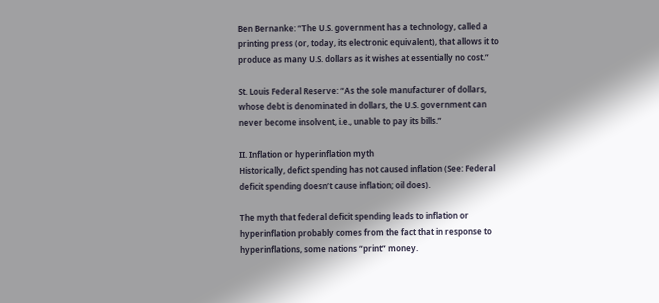Ben Bernanke: “The U.S. government has a technology, called a printing press (or, today, its electronic equivalent), that allows it to produce as many U.S. dollars as it wishes at essentially no cost.”

St. Louis Federal Reserve: “As the sole manufacturer of dollars, whose debt is denominated in dollars, the U.S. government can never become insolvent, i.e., unable to pay its bills.”

II. Inflation or hyperinflation myth
Historically, defict spending has not caused inflation (See: Federal deficit spending doesn’t cause inflation; oil does).

The myth that federal deficit spending leads to inflation or hyperinflation probably comes from the fact that in response to hyperinflations, some nations “print” money.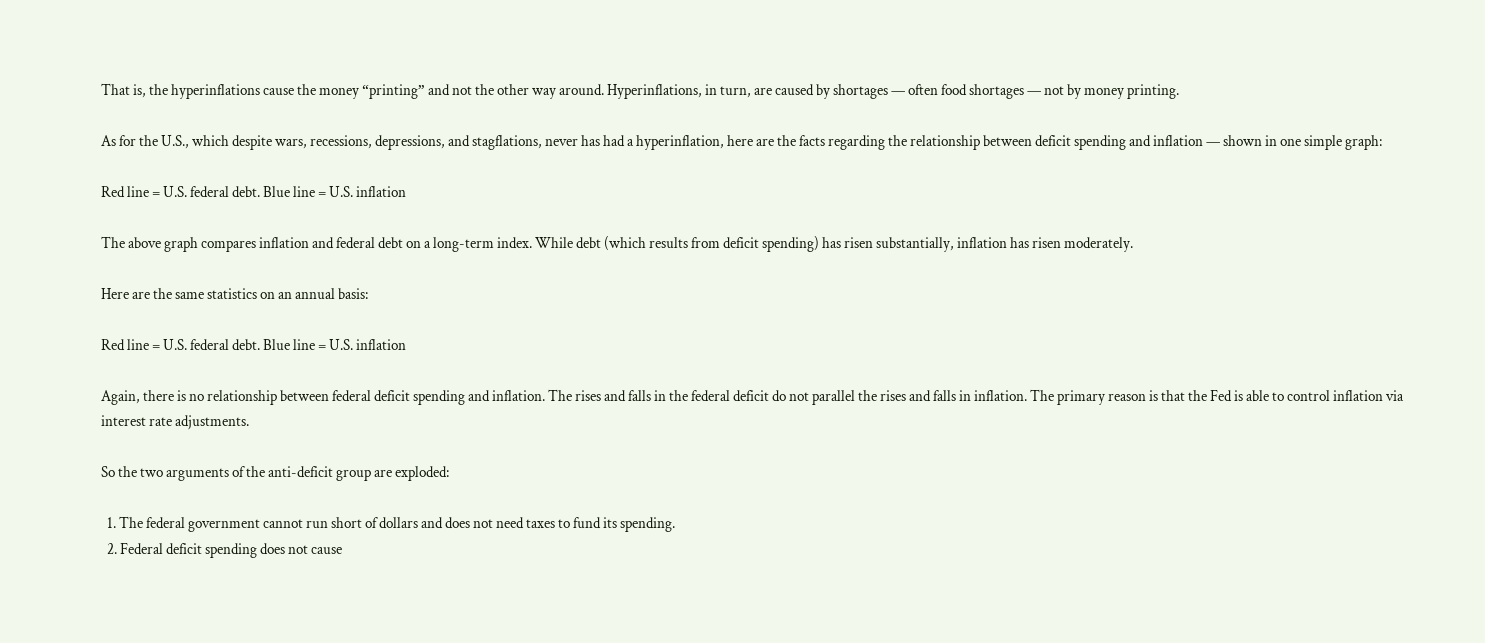That is, the hyperinflations cause the money “printing” and not the other way around. Hyperinflations, in turn, are caused by shortages — often food shortages — not by money printing.

As for the U.S., which despite wars, recessions, depressions, and stagflations, never has had a hyperinflation, here are the facts regarding the relationship between deficit spending and inflation — shown in one simple graph:

Red line = U.S. federal debt. Blue line = U.S. inflation

The above graph compares inflation and federal debt on a long-term index. While debt (which results from deficit spending) has risen substantially, inflation has risen moderately.

Here are the same statistics on an annual basis:

Red line = U.S. federal debt. Blue line = U.S. inflation

Again, there is no relationship between federal deficit spending and inflation. The rises and falls in the federal deficit do not parallel the rises and falls in inflation. The primary reason is that the Fed is able to control inflation via interest rate adjustments.

So the two arguments of the anti-deficit group are exploded:

  1. The federal government cannot run short of dollars and does not need taxes to fund its spending.
  2. Federal deficit spending does not cause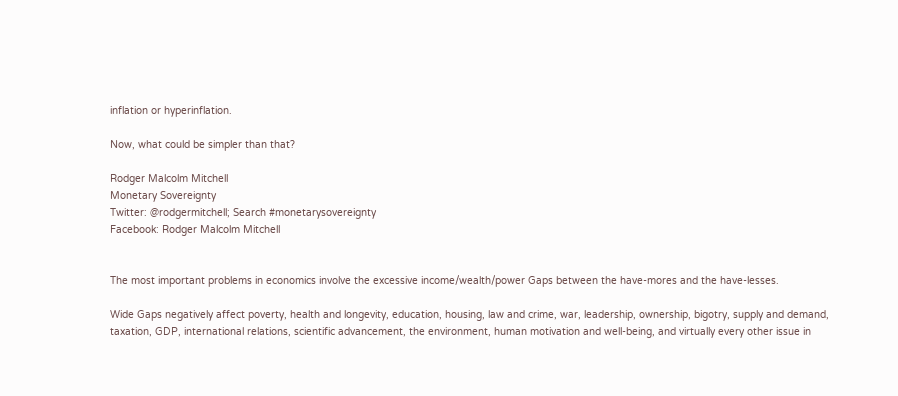inflation or hyperinflation.

Now, what could be simpler than that?

Rodger Malcolm Mitchell
Monetary Sovereignty
Twitter: @rodgermitchell; Search #monetarysovereignty
Facebook: Rodger Malcolm Mitchell


The most important problems in economics involve the excessive income/wealth/power Gaps between the have-mores and the have-lesses.

Wide Gaps negatively affect poverty, health and longevity, education, housing, law and crime, war, leadership, ownership, bigotry, supply and demand, taxation, GDP, international relations, scientific advancement, the environment, human motivation and well-being, and virtually every other issue in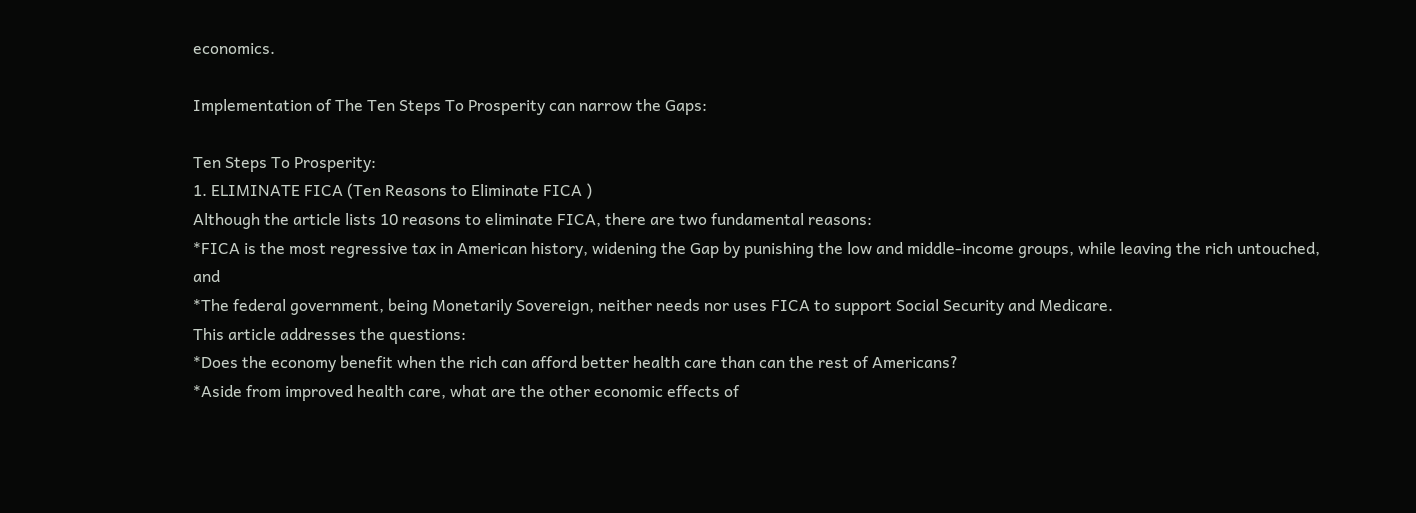economics.

Implementation of The Ten Steps To Prosperity can narrow the Gaps:

Ten Steps To Prosperity:
1. ELIMINATE FICA (Ten Reasons to Eliminate FICA )
Although the article lists 10 reasons to eliminate FICA, there are two fundamental reasons:
*FICA is the most regressive tax in American history, widening the Gap by punishing the low and middle-income groups, while leaving the rich untouched, and
*The federal government, being Monetarily Sovereign, neither needs nor uses FICA to support Social Security and Medicare.
This article addresses the questions:
*Does the economy benefit when the rich can afford better health care than can the rest of Americans?
*Aside from improved health care, what are the other economic effects of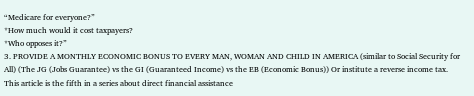“Medicare for everyone?”
*How much would it cost taxpayers?
*Who opposes it?”
3. PROVIDE A MONTHLY ECONOMIC BONUS TO EVERY MAN, WOMAN AND CHILD IN AMERICA (similar to Social Security for All) (The JG (Jobs Guarantee) vs the GI (Guaranteed Income) vs the EB (Economic Bonus)) Or institute a reverse income tax.
This article is the fifth in a series about direct financial assistance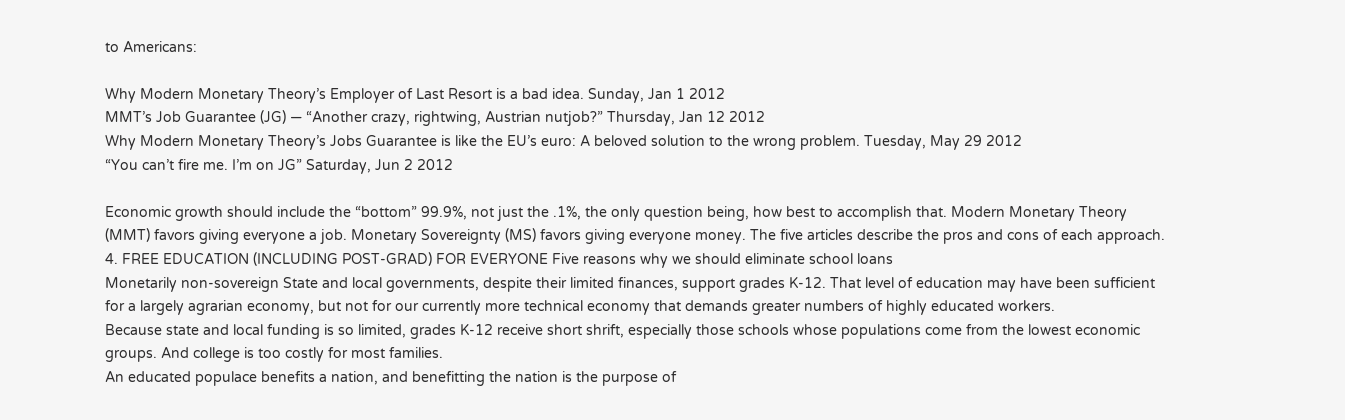to Americans:

Why Modern Monetary Theory’s Employer of Last Resort is a bad idea. Sunday, Jan 1 2012
MMT’s Job Guarantee (JG) — “Another crazy, rightwing, Austrian nutjob?” Thursday, Jan 12 2012
Why Modern Monetary Theory’s Jobs Guarantee is like the EU’s euro: A beloved solution to the wrong problem. Tuesday, May 29 2012
“You can’t fire me. I’m on JG” Saturday, Jun 2 2012

Economic growth should include the “bottom” 99.9%, not just the .1%, the only question being, how best to accomplish that. Modern Monetary Theory (MMT) favors giving everyone a job. Monetary Sovereignty (MS) favors giving everyone money. The five articles describe the pros and cons of each approach.
4. FREE EDUCATION (INCLUDING POST-GRAD) FOR EVERYONE Five reasons why we should eliminate school loans
Monetarily non-sovereign State and local governments, despite their limited finances, support grades K-12. That level of education may have been sufficient for a largely agrarian economy, but not for our currently more technical economy that demands greater numbers of highly educated workers.
Because state and local funding is so limited, grades K-12 receive short shrift, especially those schools whose populations come from the lowest economic groups. And college is too costly for most families.
An educated populace benefits a nation, and benefitting the nation is the purpose of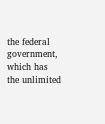the federal government, which has the unlimited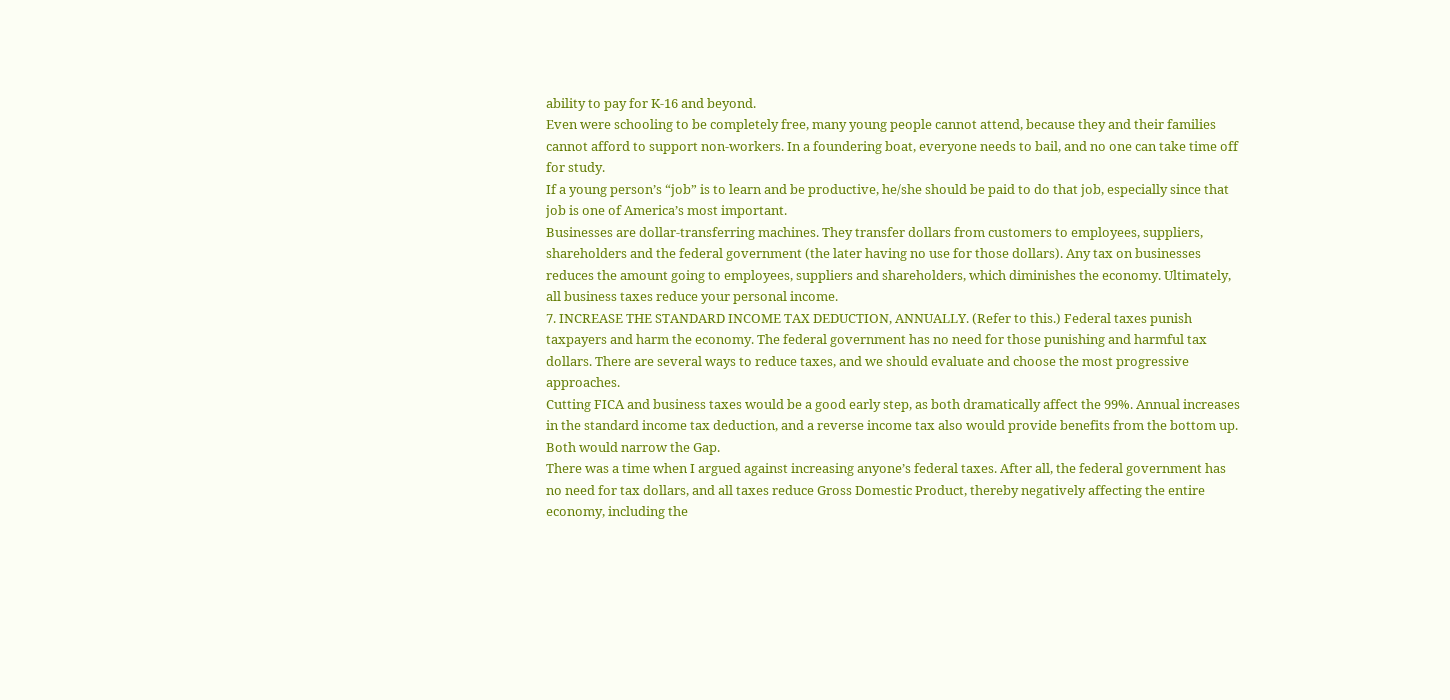ability to pay for K-16 and beyond.
Even were schooling to be completely free, many young people cannot attend, because they and their families cannot afford to support non-workers. In a foundering boat, everyone needs to bail, and no one can take time off for study.
If a young person’s “job” is to learn and be productive, he/she should be paid to do that job, especially since that job is one of America’s most important.
Businesses are dollar-transferring machines. They transfer dollars from customers to employees, suppliers, shareholders and the federal government (the later having no use for those dollars). Any tax on businesses reduces the amount going to employees, suppliers and shareholders, which diminishes the economy. Ultimately, all business taxes reduce your personal income.
7. INCREASE THE STANDARD INCOME TAX DEDUCTION, ANNUALLY. (Refer to this.) Federal taxes punish taxpayers and harm the economy. The federal government has no need for those punishing and harmful tax dollars. There are several ways to reduce taxes, and we should evaluate and choose the most progressive approaches.
Cutting FICA and business taxes would be a good early step, as both dramatically affect the 99%. Annual increases in the standard income tax deduction, and a reverse income tax also would provide benefits from the bottom up. Both would narrow the Gap.
There was a time when I argued against increasing anyone’s federal taxes. After all, the federal government has no need for tax dollars, and all taxes reduce Gross Domestic Product, thereby negatively affecting the entire economy, including the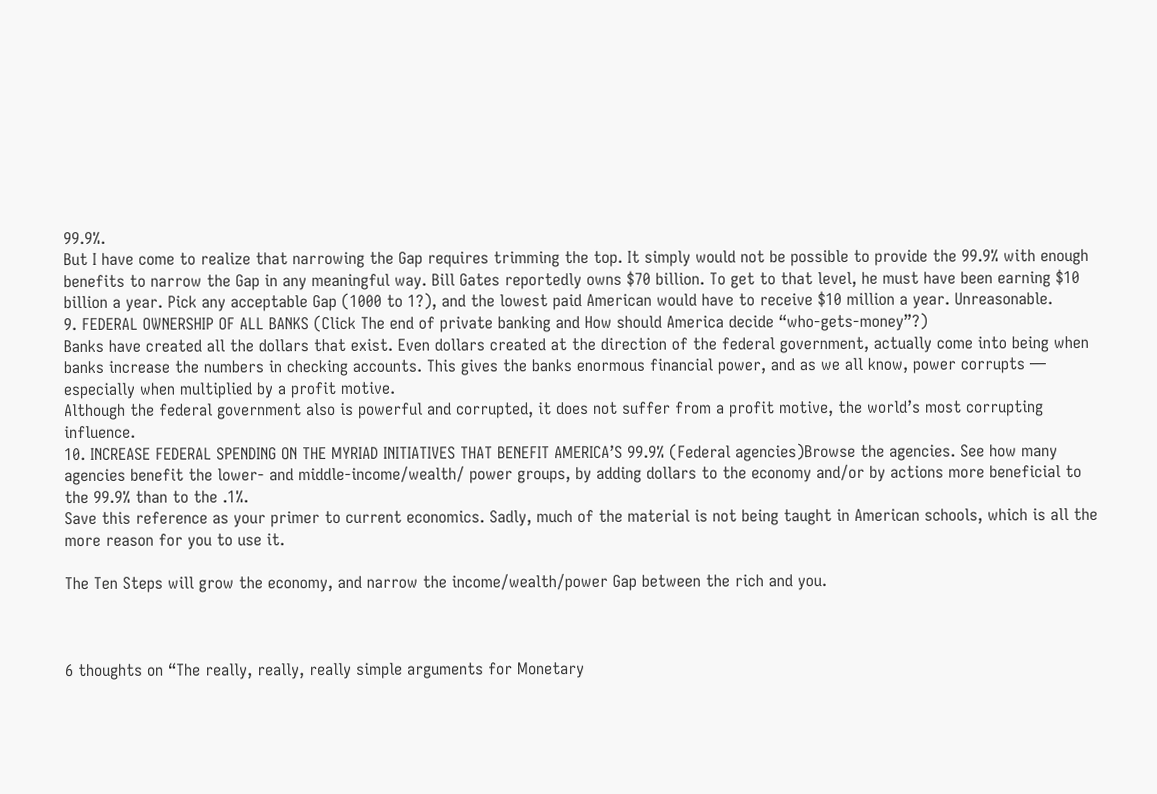99.9%.
But I have come to realize that narrowing the Gap requires trimming the top. It simply would not be possible to provide the 99.9% with enough benefits to narrow the Gap in any meaningful way. Bill Gates reportedly owns $70 billion. To get to that level, he must have been earning $10 billion a year. Pick any acceptable Gap (1000 to 1?), and the lowest paid American would have to receive $10 million a year. Unreasonable.
9. FEDERAL OWNERSHIP OF ALL BANKS (Click The end of private banking and How should America decide “who-gets-money”?)
Banks have created all the dollars that exist. Even dollars created at the direction of the federal government, actually come into being when banks increase the numbers in checking accounts. This gives the banks enormous financial power, and as we all know, power corrupts — especially when multiplied by a profit motive.
Although the federal government also is powerful and corrupted, it does not suffer from a profit motive, the world’s most corrupting influence.
10. INCREASE FEDERAL SPENDING ON THE MYRIAD INITIATIVES THAT BENEFIT AMERICA’S 99.9% (Federal agencies)Browse the agencies. See how many agencies benefit the lower- and middle-income/wealth/ power groups, by adding dollars to the economy and/or by actions more beneficial to the 99.9% than to the .1%.
Save this reference as your primer to current economics. Sadly, much of the material is not being taught in American schools, which is all the more reason for you to use it.

The Ten Steps will grow the economy, and narrow the income/wealth/power Gap between the rich and you.



6 thoughts on “The really, really, really simple arguments for Monetary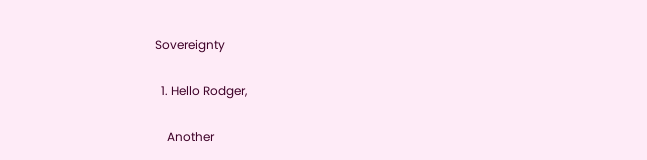Sovereignty

  1. Hello Rodger,

    Another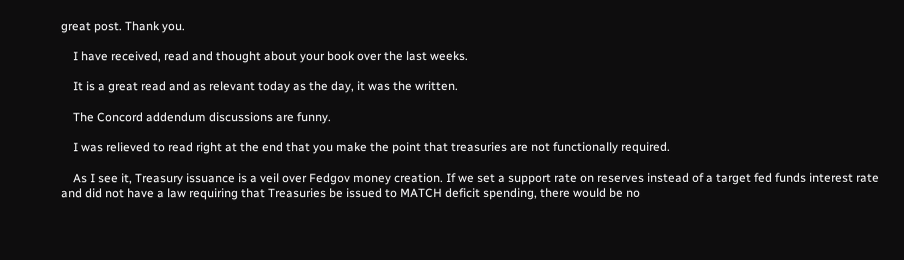great post. Thank you.

    I have received, read and thought about your book over the last weeks.

    It is a great read and as relevant today as the day, it was the written.

    The Concord addendum discussions are funny.

    I was relieved to read right at the end that you make the point that treasuries are not functionally required.

    As I see it, Treasury issuance is a veil over Fedgov money creation. If we set a support rate on reserves instead of a target fed funds interest rate and did not have a law requiring that Treasuries be issued to MATCH deficit spending, there would be no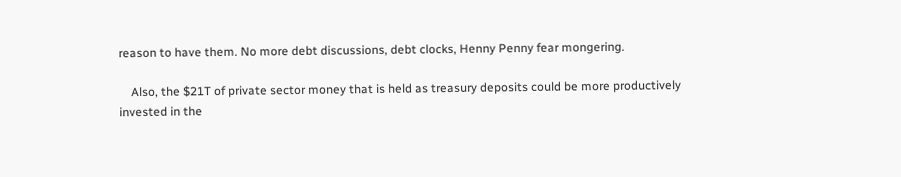reason to have them. No more debt discussions, debt clocks, Henny Penny fear mongering.

    Also, the $21T of private sector money that is held as treasury deposits could be more productively invested in the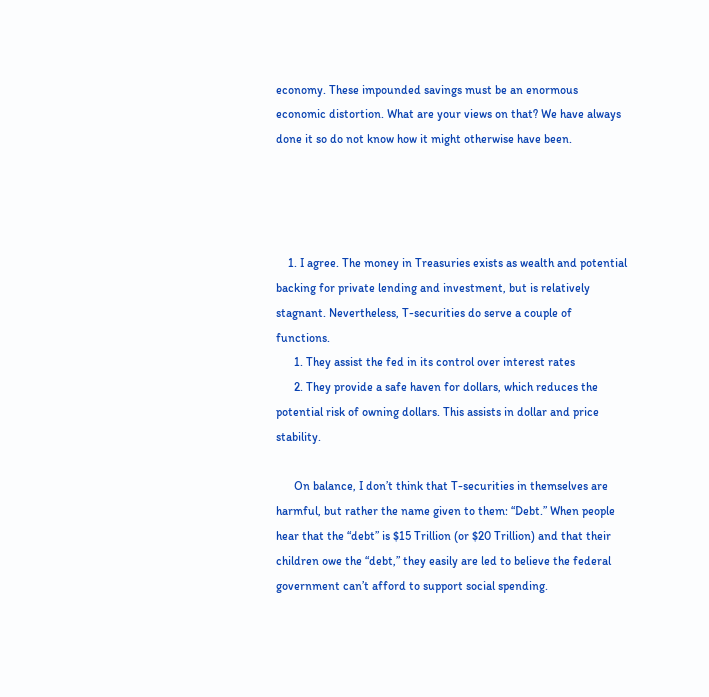economy. These impounded savings must be an enormous economic distortion. What are your views on that? We have always done it so do not know how it might otherwise have been.




    1. I agree. The money in Treasuries exists as wealth and potential backing for private lending and investment, but is relatively stagnant. Nevertheless, T-securities do serve a couple of functions.
      1. They assist the fed in its control over interest rates
      2. They provide a safe haven for dollars, which reduces the potential risk of owning dollars. This assists in dollar and price stability.

      On balance, I don’t think that T-securities in themselves are harmful, but rather the name given to them: “Debt.” When people hear that the “debt” is $15 Trillion (or $20 Trillion) and that their children owe the “debt,” they easily are led to believe the federal government can’t afford to support social spending.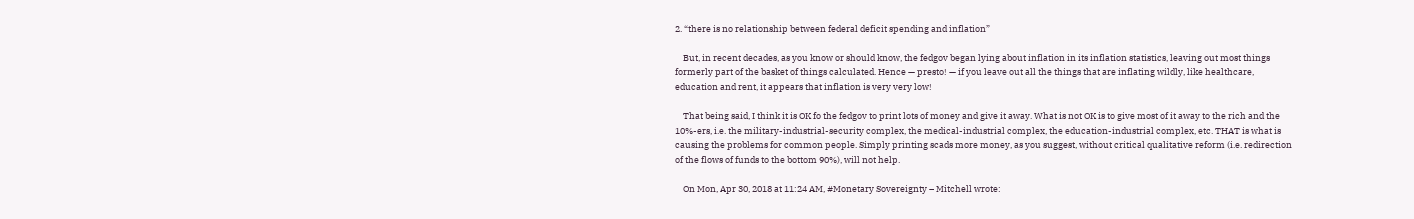2. “there is no relationship between federal deficit spending and inflation”

    But, in recent decades, as you know or should know, the fedgov began lying about inflation in its inflation statistics, leaving out most things formerly part of the basket of things calculated. Hence — presto! — if you leave out all the things that are inflating wildly, like healthcare, education and rent, it appears that inflation is very very low!

    That being said, I think it is OK fo the fedgov to print lots of money and give it away. What is not OK is to give most of it away to the rich and the 10%-ers, i.e. the military-industrial-security complex, the medical-industrial complex, the education-industrial complex, etc. THAT is what is causing the problems for common people. Simply printing scads more money, as you suggest, without critical qualitative reform (i.e. redirection of the flows of funds to the bottom 90%), will not help.

    On Mon, Apr 30, 2018 at 11:24 AM, #Monetary Sovereignty – Mitchell wrote: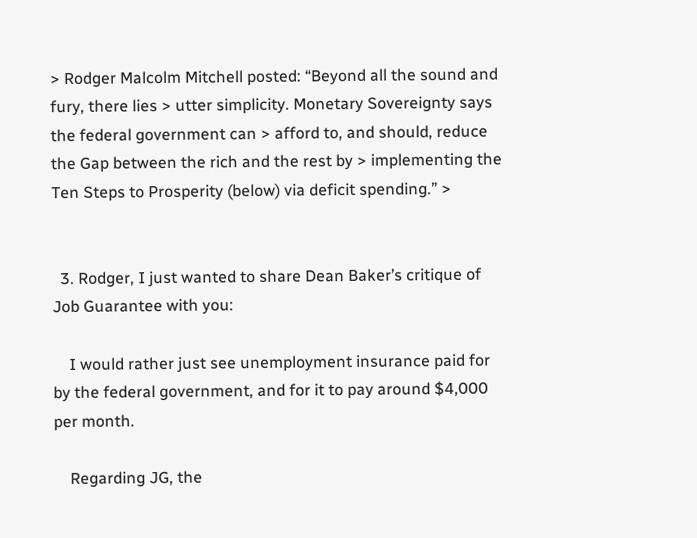> Rodger Malcolm Mitchell posted: “Beyond all the sound and fury, there lies > utter simplicity. Monetary Sovereignty says the federal government can > afford to, and should, reduce the Gap between the rich and the rest by > implementing the Ten Steps to Prosperity (below) via deficit spending.” >


  3. Rodger, I just wanted to share Dean Baker’s critique of Job Guarantee with you:

    I would rather just see unemployment insurance paid for by the federal government, and for it to pay around $4,000 per month.

    Regarding JG, the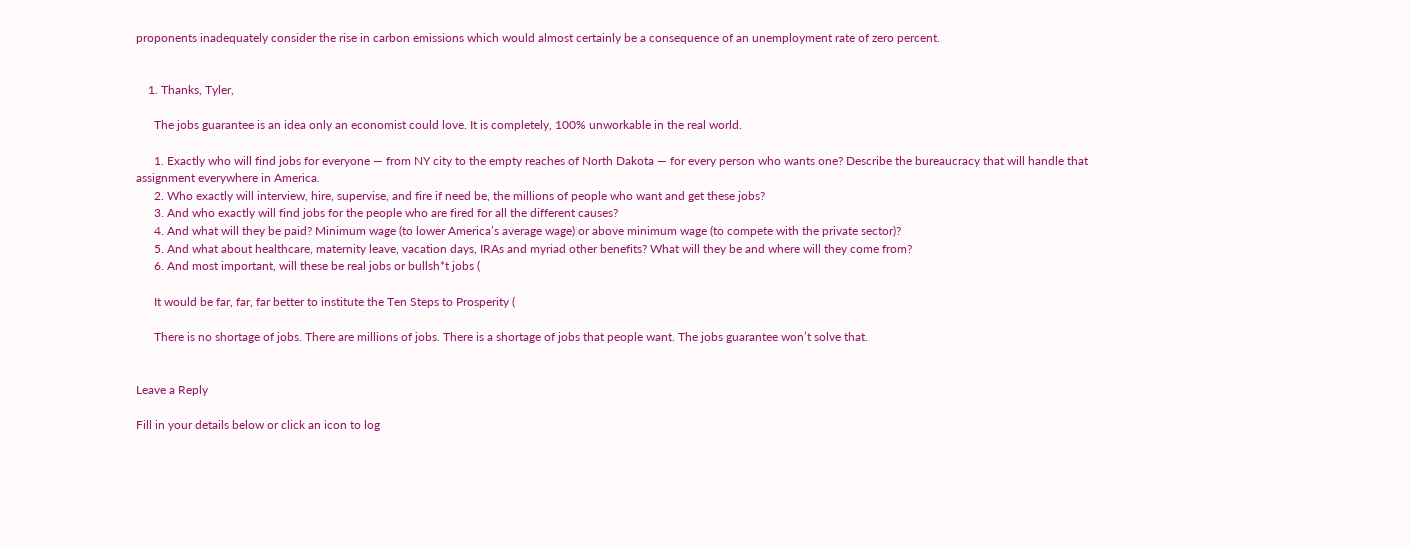proponents inadequately consider the rise in carbon emissions which would almost certainly be a consequence of an unemployment rate of zero percent.


    1. Thanks, Tyler,

      The jobs guarantee is an idea only an economist could love. It is completely, 100% unworkable in the real world.

      1. Exactly who will find jobs for everyone — from NY city to the empty reaches of North Dakota — for every person who wants one? Describe the bureaucracy that will handle that assignment everywhere in America.
      2. Who exactly will interview, hire, supervise, and fire if need be, the millions of people who want and get these jobs?
      3. And who exactly will find jobs for the people who are fired for all the different causes?
      4. And what will they be paid? Minimum wage (to lower America’s average wage) or above minimum wage (to compete with the private sector)?
      5. And what about healthcare, maternity leave, vacation days, IRAs and myriad other benefits? What will they be and where will they come from?
      6. And most important, will these be real jobs or bullsh*t jobs (

      It would be far, far, far better to institute the Ten Steps to Prosperity (

      There is no shortage of jobs. There are millions of jobs. There is a shortage of jobs that people want. The jobs guarantee won’t solve that.


Leave a Reply

Fill in your details below or click an icon to log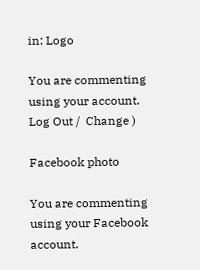in: Logo

You are commenting using your account. Log Out /  Change )

Facebook photo

You are commenting using your Facebook account.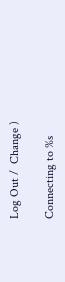Log Out /  Change )

Connecting to %s